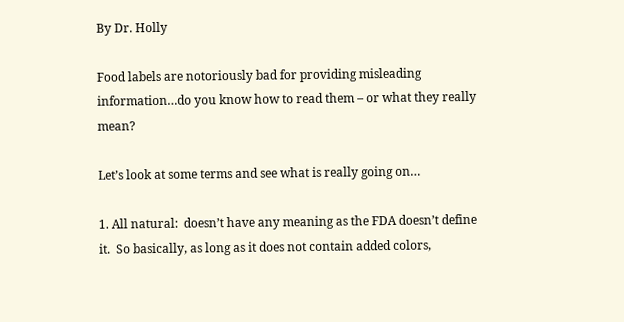By Dr. Holly

Food labels are notoriously bad for providing misleading information…do you know how to read them – or what they really mean?

Let’s look at some terms and see what is really going on…

1. All natural:  doesn’t have any meaning as the FDA doesn’t define it.  So basically, as long as it does not contain added colors,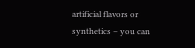artificial flavors or synthetics – you can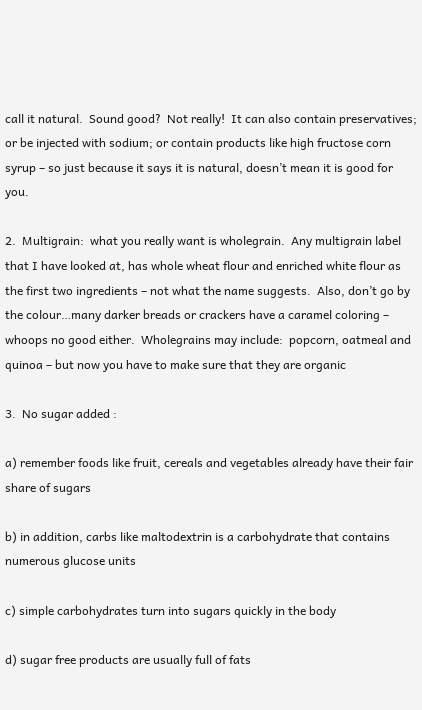call it natural.  Sound good?  Not really!  It can also contain preservatives; or be injected with sodium; or contain products like high fructose corn syrup – so just because it says it is natural, doesn’t mean it is good for you.

2.  Multigrain:  what you really want is wholegrain.  Any multigrain label that I have looked at, has whole wheat flour and enriched white flour as the first two ingredients – not what the name suggests.  Also, don’t go by the colour…many darker breads or crackers have a caramel coloring – whoops no good either.  Wholegrains may include:  popcorn, oatmeal and quinoa – but now you have to make sure that they are organic

3.  No sugar added :

a) remember foods like fruit, cereals and vegetables already have their fair share of sugars

b) in addition, carbs like maltodextrin is a carbohydrate that contains numerous glucose units

c) simple carbohydrates turn into sugars quickly in the body

d) sugar free products are usually full of fats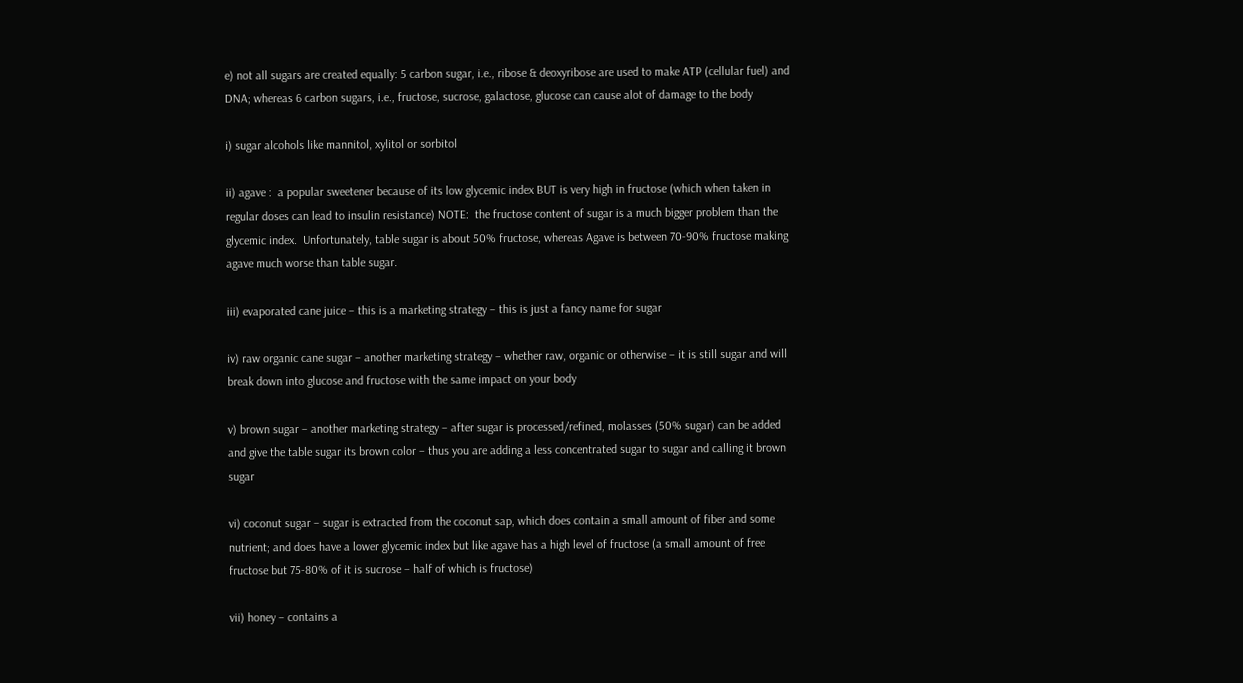e) not all sugars are created equally: 5 carbon sugar, i.e., ribose & deoxyribose are used to make ATP (cellular fuel) and DNA; whereas 6 carbon sugars, i.e., fructose, sucrose, galactose, glucose can cause alot of damage to the body

i) sugar alcohols like mannitol, xylitol or sorbitol

ii) agave :  a popular sweetener because of its low glycemic index BUT is very high in fructose (which when taken in regular doses can lead to insulin resistance) NOTE:  the fructose content of sugar is a much bigger problem than the glycemic index.  Unfortunately, table sugar is about 50% fructose, whereas Agave is between 70-90% fructose making agave much worse than table sugar.

iii) evaporated cane juice – this is a marketing strategy – this is just a fancy name for sugar

iv) raw organic cane sugar – another marketing strategy – whether raw, organic or otherwise – it is still sugar and will break down into glucose and fructose with the same impact on your body

v) brown sugar – another marketing strategy – after sugar is processed/refined, molasses (50% sugar) can be added and give the table sugar its brown color – thus you are adding a less concentrated sugar to sugar and calling it brown sugar

vi) coconut sugar – sugar is extracted from the coconut sap, which does contain a small amount of fiber and some nutrient; and does have a lower glycemic index but like agave has a high level of fructose (a small amount of free fructose but 75-80% of it is sucrose – half of which is fructose)

vii) honey – contains a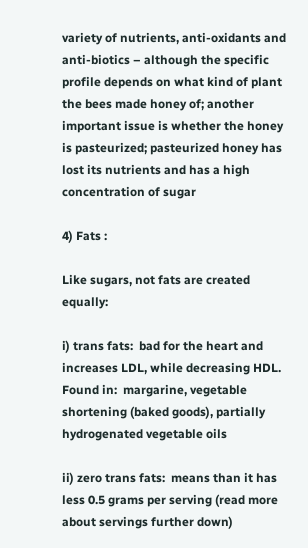variety of nutrients, anti-oxidants and anti-biotics – although the specific profile depends on what kind of plant the bees made honey of; another important issue is whether the honey is pasteurized; pasteurized honey has lost its nutrients and has a high concentration of sugar

4) Fats :

Like sugars, not fats are created equally:

i) trans fats:  bad for the heart and increases LDL, while decreasing HDL.  Found in:  margarine, vegetable shortening (baked goods), partially hydrogenated vegetable oils

ii) zero trans fats:  means than it has less 0.5 grams per serving (read more about servings further down)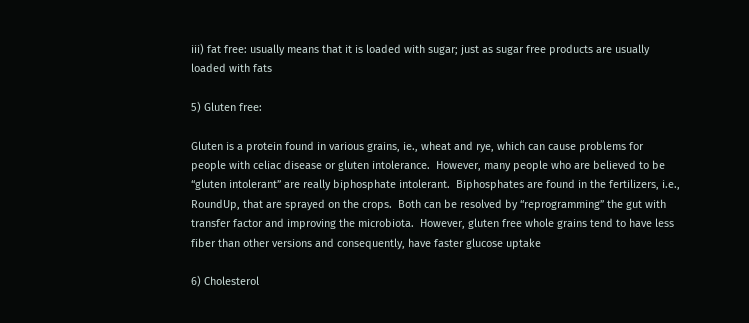iii) fat free: usually means that it is loaded with sugar; just as sugar free products are usually loaded with fats

5) Gluten free:

Gluten is a protein found in various grains, ie., wheat and rye, which can cause problems for people with celiac disease or gluten intolerance.  However, many people who are believed to be “gluten intolerant” are really biphosphate intolerant.  Biphosphates are found in the fertilizers, i.e., RoundUp, that are sprayed on the crops.  Both can be resolved by “reprogramming” the gut with transfer factor and improving the microbiota.  However, gluten free whole grains tend to have less fiber than other versions and consequently, have faster glucose uptake

6) Cholesterol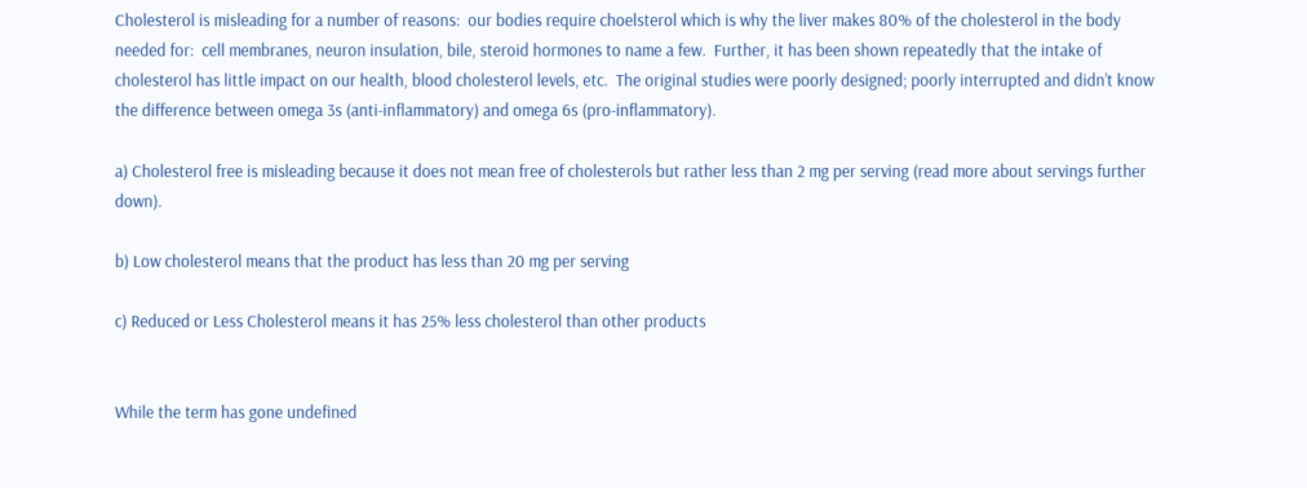Cholesterol is misleading for a number of reasons:  our bodies require choelsterol which is why the liver makes 80% of the cholesterol in the body needed for:  cell membranes, neuron insulation, bile, steroid hormones to name a few.  Further, it has been shown repeatedly that the intake of cholesterol has little impact on our health, blood cholesterol levels, etc.  The original studies were poorly designed; poorly interrupted and didn’t know the difference between omega 3s (anti-inflammatory) and omega 6s (pro-inflammatory).

a) Cholesterol free is misleading because it does not mean free of cholesterols but rather less than 2 mg per serving (read more about servings further down).

b) Low cholesterol means that the product has less than 20 mg per serving

c) Reduced or Less Cholesterol means it has 25% less cholesterol than other products


While the term has gone undefined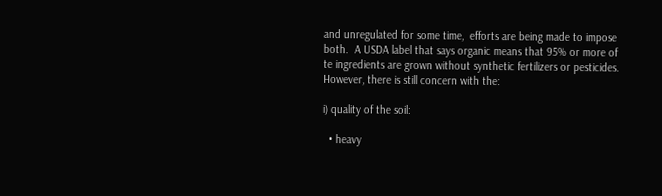and unregulated for some time,  efforts are being made to impose both.  A USDA label that says organic means that 95% or more of te ingredients are grown without synthetic fertilizers or pesticides.  However, there is still concern with the:

i) quality of the soil:

  • heavy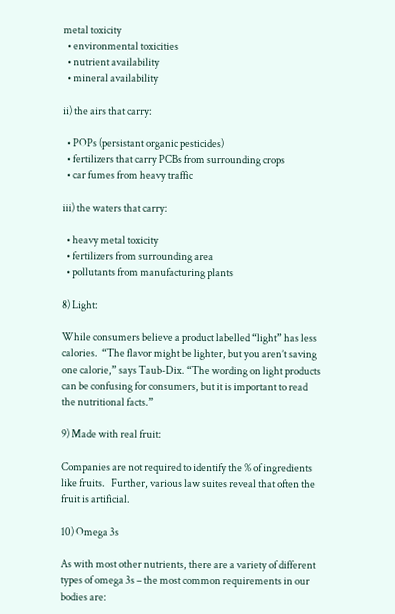metal toxicity
  • environmental toxicities
  • nutrient availability
  • mineral availability

ii) the airs that carry:

  • POPs (persistant organic pesticides)
  • fertilizers that carry PCBs from surrounding crops
  • car fumes from heavy traffic

iii) the waters that carry:

  • heavy metal toxicity
  • fertilizers from surrounding area
  • pollutants from manufacturing plants

8) Light:

While consumers believe a product labelled “light” has less calories.  “The flavor might be lighter, but you aren’t saving one calorie,” says Taub-Dix. “The wording on light products can be confusing for consumers, but it is important to read the nutritional facts.”

9) Made with real fruit:

Companies are not required to identify the % of ingredients like fruits.   Further, various law suites reveal that often the fruit is artificial.

10) Omega 3s

As with most other nutrients, there are a variety of different types of omega 3s – the most common requirements in our bodies are: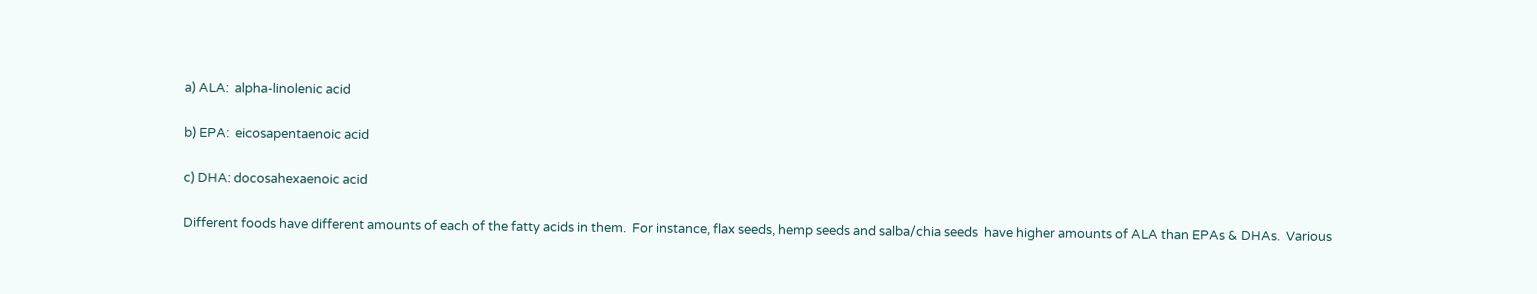a) ALA:  alpha-linolenic acid

b) EPA:  eicosapentaenoic acid

c) DHA: docosahexaenoic acid

Different foods have different amounts of each of the fatty acids in them.  For instance, flax seeds, hemp seeds and salba/chia seeds  have higher amounts of ALA than EPAs & DHAs.  Various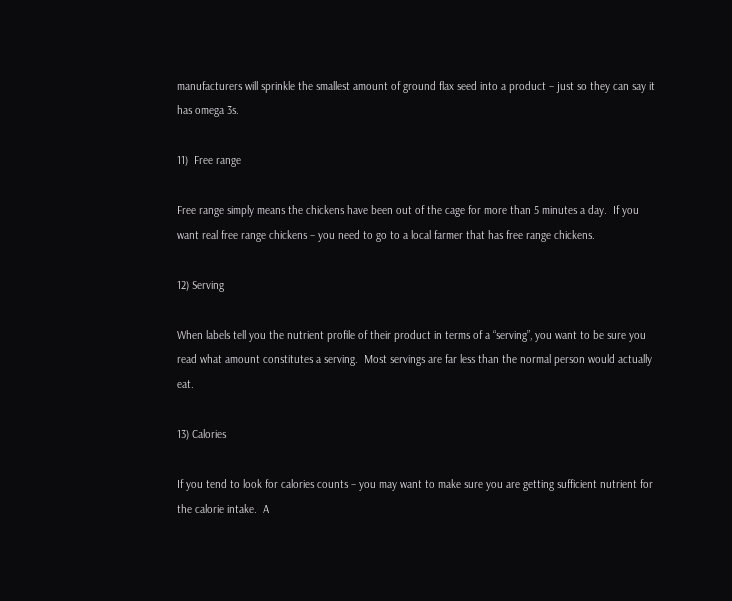manufacturers will sprinkle the smallest amount of ground flax seed into a product – just so they can say it has omega 3s.

11)  Free range

Free range simply means the chickens have been out of the cage for more than 5 minutes a day.  If you want real free range chickens – you need to go to a local farmer that has free range chickens.

12) Serving

When labels tell you the nutrient profile of their product in terms of a “serving”, you want to be sure you read what amount constitutes a serving.  Most servings are far less than the normal person would actually eat.

13) Calories

If you tend to look for calories counts – you may want to make sure you are getting sufficient nutrient for the calorie intake.  A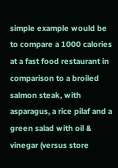simple example would be to compare a 1000 calories at a fast food restaurant in comparison to a broiled salmon steak, with asparagus, a rice pilaf and a green salad with oil & vinegar (versus store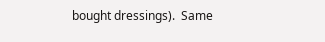bought dressings).  Same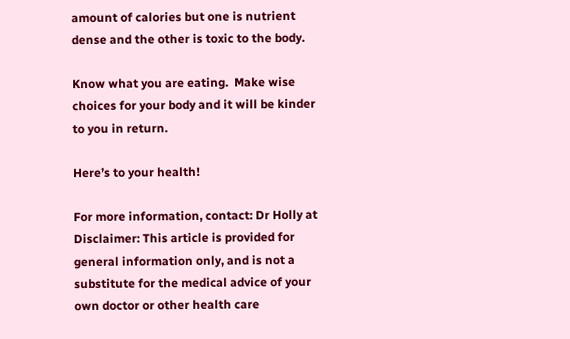amount of calories but one is nutrient dense and the other is toxic to the body.

Know what you are eating.  Make wise choices for your body and it will be kinder to you in return.

Here’s to your health!

For more information, contact: Dr Holly at
Disclaimer: This article is provided for general information only, and is not a substitute for the medical advice of your own doctor or other health care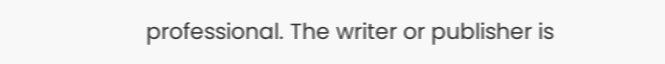professional. The writer or publisher is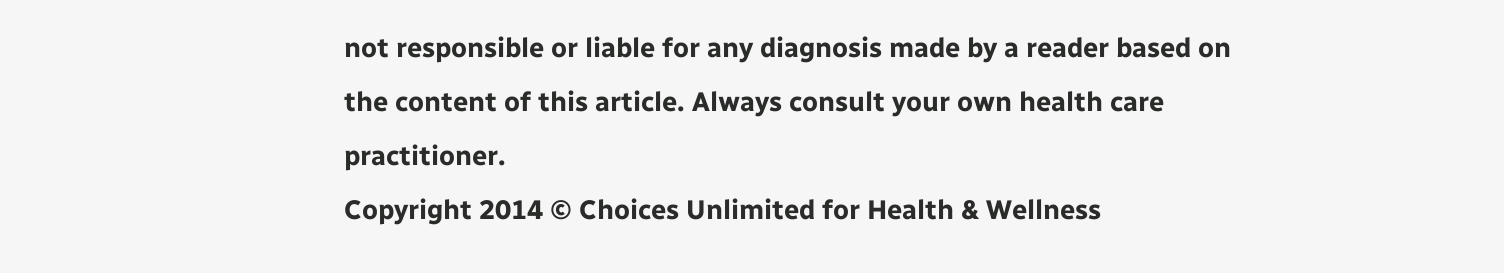not responsible or liable for any diagnosis made by a reader based on the content of this article. Always consult your own health care practitioner.
Copyright 2014 © Choices Unlimited for Health & Wellness